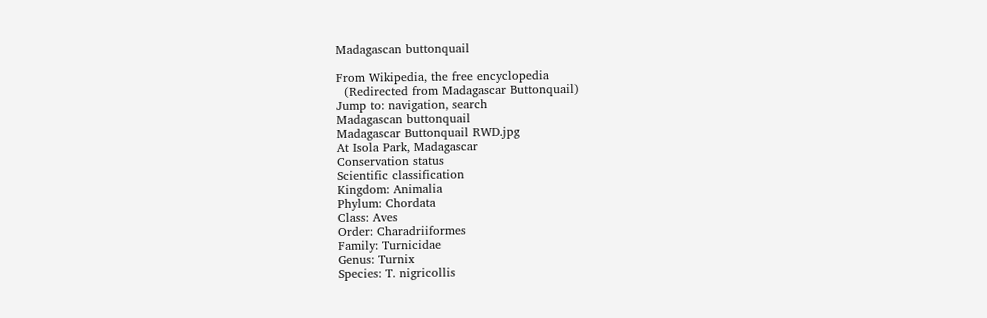Madagascan buttonquail

From Wikipedia, the free encyclopedia
  (Redirected from Madagascar Buttonquail)
Jump to: navigation, search
Madagascan buttonquail
Madagascar Buttonquail RWD.jpg
At Isola Park, Madagascar
Conservation status
Scientific classification
Kingdom: Animalia
Phylum: Chordata
Class: Aves
Order: Charadriiformes
Family: Turnicidae
Genus: Turnix
Species: T. nigricollis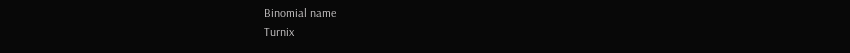Binomial name
Turnix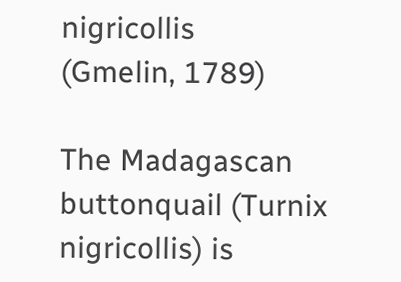nigricollis
(Gmelin, 1789)

The Madagascan buttonquail (Turnix nigricollis) is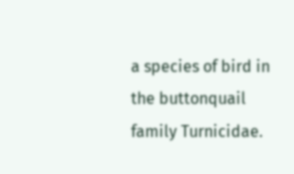a species of bird in the buttonquail family Turnicidae.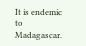It is endemic to Madagascar.